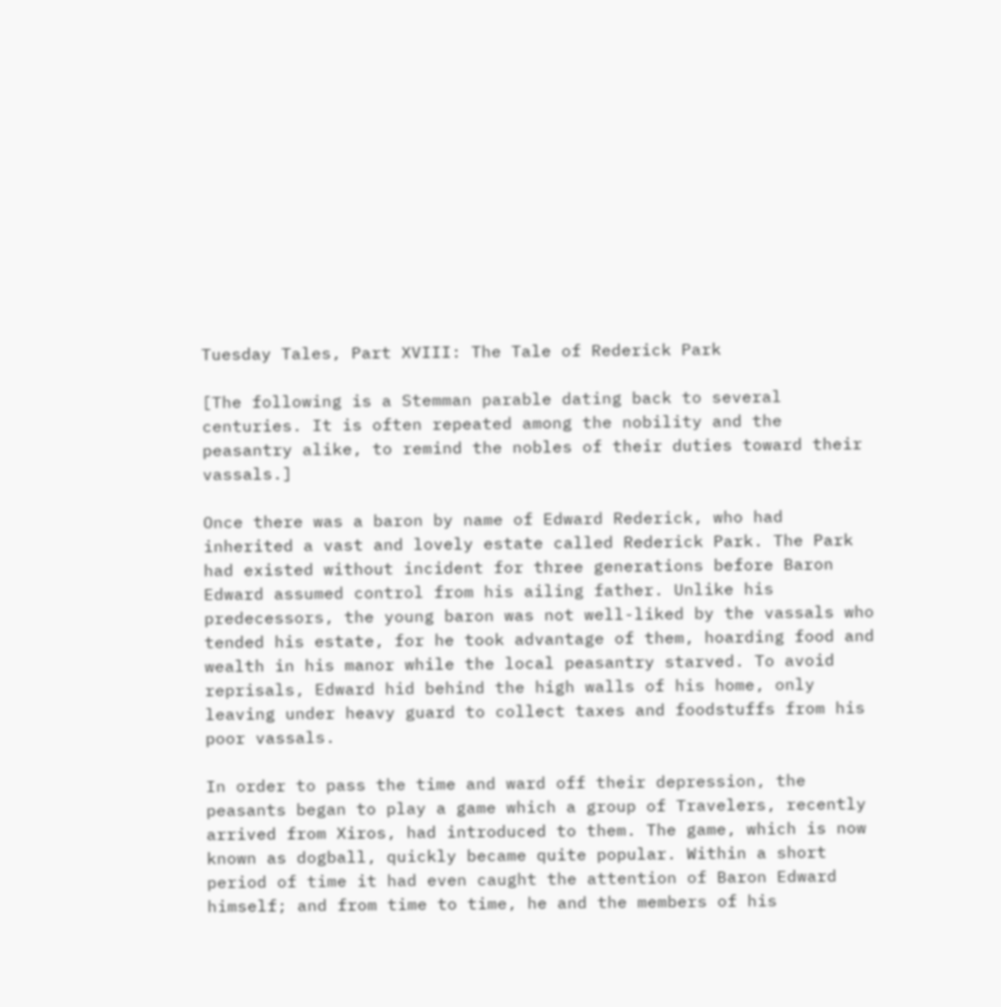Tuesday Tales, Part XVIII: The Tale of Rederick Park

[The following is a Stemman parable dating back to several centuries. It is often repeated among the nobility and the peasantry alike, to remind the nobles of their duties toward their vassals.]

Once there was a baron by name of Edward Rederick, who had inherited a vast and lovely estate called Rederick Park. The Park had existed without incident for three generations before Baron Edward assumed control from his ailing father. Unlike his predecessors, the young baron was not well-liked by the vassals who tended his estate, for he took advantage of them, hoarding food and wealth in his manor while the local peasantry starved. To avoid reprisals, Edward hid behind the high walls of his home, only leaving under heavy guard to collect taxes and foodstuffs from his poor vassals.

In order to pass the time and ward off their depression, the peasants began to play a game which a group of Travelers, recently arrived from Xiros, had introduced to them. The game, which is now known as dogball, quickly became quite popular. Within a short period of time it had even caught the attention of Baron Edward himself; and from time to time, he and the members of his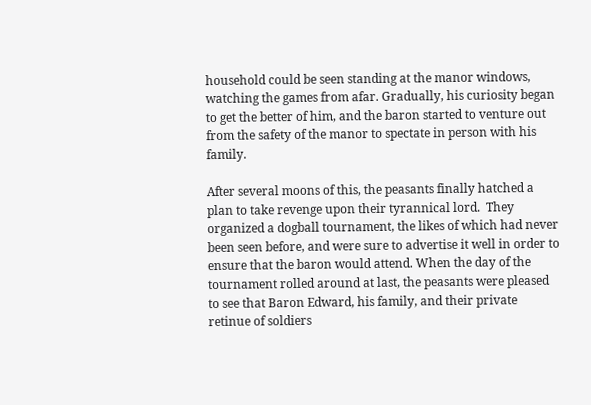household could be seen standing at the manor windows, watching the games from afar. Gradually, his curiosity began to get the better of him, and the baron started to venture out from the safety of the manor to spectate in person with his family.

After several moons of this, the peasants finally hatched a plan to take revenge upon their tyrannical lord.  They organized a dogball tournament, the likes of which had never been seen before, and were sure to advertise it well in order to ensure that the baron would attend. When the day of the tournament rolled around at last, the peasants were pleased to see that Baron Edward, his family, and their private retinue of soldiers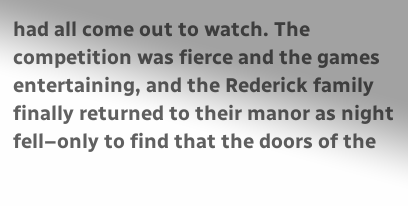had all come out to watch. The competition was fierce and the games entertaining, and the Rederick family finally returned to their manor as night fell–only to find that the doors of the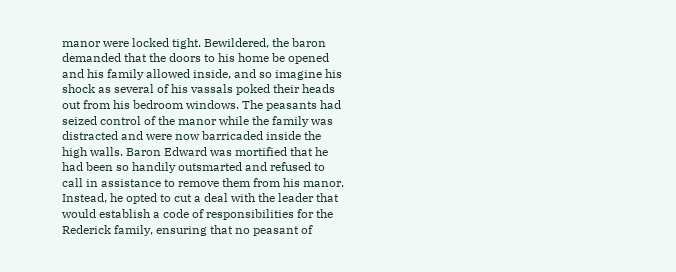manor were locked tight. Bewildered, the baron demanded that the doors to his home be opened and his family allowed inside, and so imagine his shock as several of his vassals poked their heads out from his bedroom windows. The peasants had seized control of the manor while the family was distracted and were now barricaded inside the high walls. Baron Edward was mortified that he had been so handily outsmarted and refused to call in assistance to remove them from his manor. Instead, he opted to cut a deal with the leader that would establish a code of responsibilities for the Rederick family, ensuring that no peasant of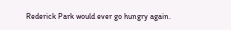Rederick Park would ever go hungry again.